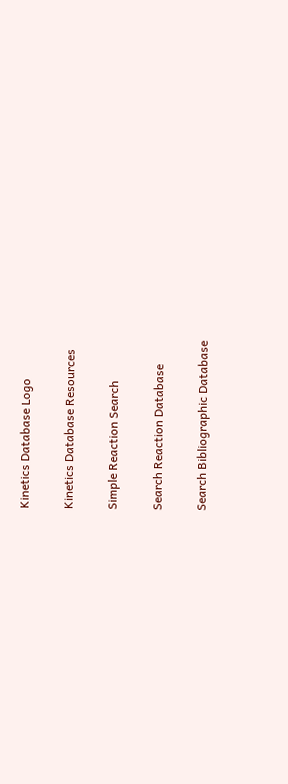Kinetics Database Logo

Kinetics Database Resources

Simple Reaction Search

Search Reaction Database

Search Bibliographic Database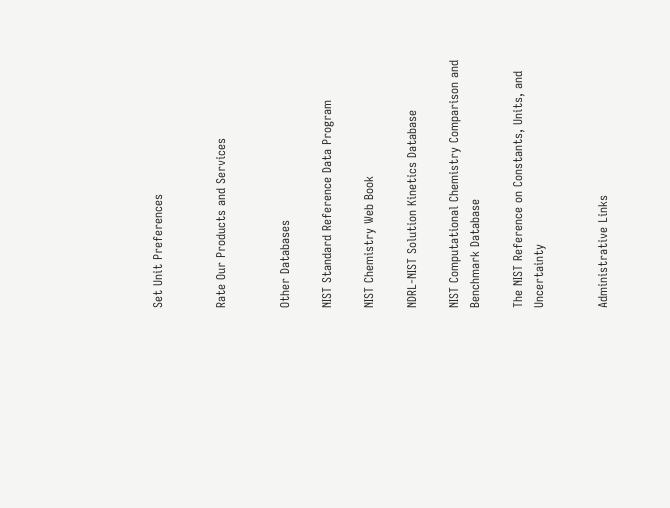Set Unit Preferences


Rate Our Products and Services


Other Databases

NIST Standard Reference Data Program

NIST Chemistry Web Book

NDRL-NIST Solution Kinetics Database

NIST Computational Chemistry Comparison and Benchmark Database

The NIST Reference on Constants, Units, and Uncertainty


Administrative Links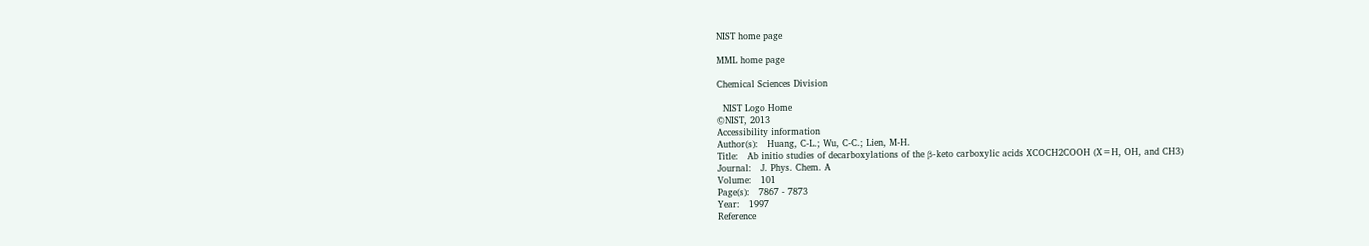NIST home page

MML home page

Chemical Sciences Division

  NIST Logo Home
©NIST, 2013
Accessibility information
Author(s):   Huang, C-L.; Wu, C-C.; Lien, M-H.
Title:   Ab initio studies of decarboxylations of the β-keto carboxylic acids XCOCH2COOH (X=H, OH, and CH3)
Journal:   J. Phys. Chem. A
Volume:   101
Page(s):   7867 - 7873
Year:   1997
Reference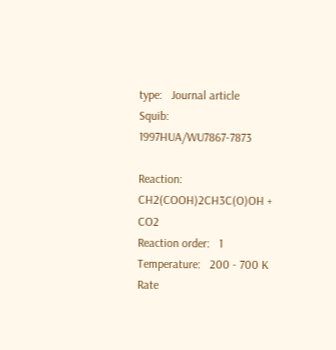type:   Journal article
Squib:   1997HUA/WU7867-7873

Reaction:   CH2(COOH)2CH3C(O)OH + CO2
Reaction order:   1
Temperature:   200 - 700 K
Rate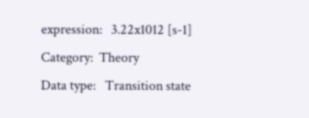expression:   3.22x1012 [s-1]
Category:  Theory
Data type:   Transition state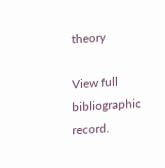theory

View full bibliographic record.